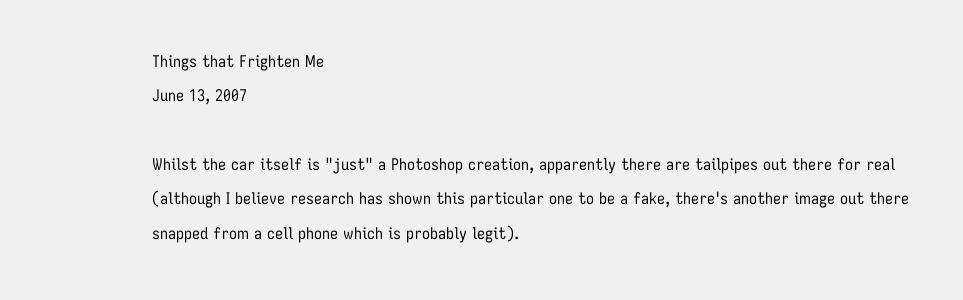Things that Frighten Me
June 13, 2007

Whilst the car itself is "just" a Photoshop creation, apparently there are tailpipes out there for real (although I believe research has shown this particular one to be a fake, there's another image out there snapped from a cell phone which is probably legit).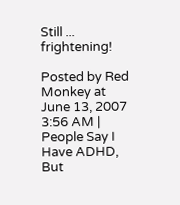Still ... frightening!

Posted by Red Monkey at June 13, 2007 3:56 AM | People Say I Have ADHD, But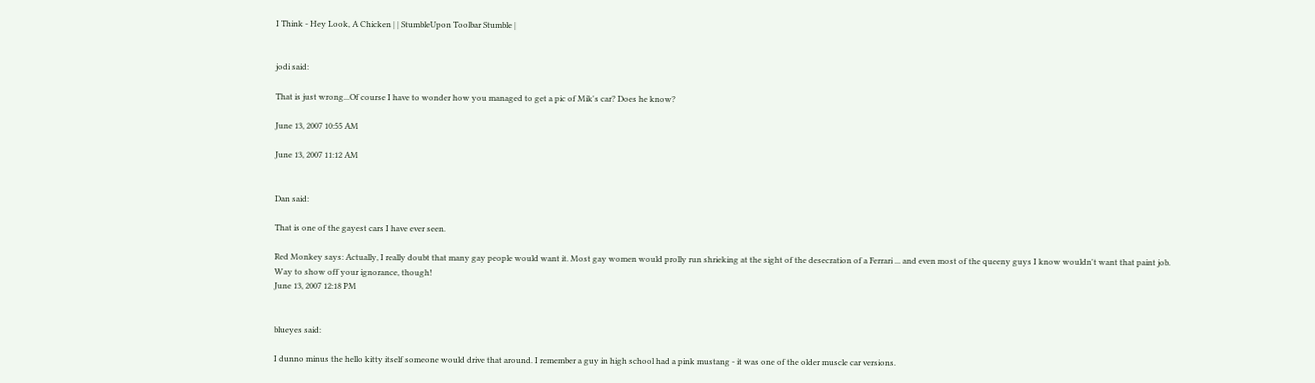I Think - Hey Look, A Chicken | | StumbleUpon Toolbar Stumble |


jodi said:

That is just wrong...Of course I have to wonder how you managed to get a pic of Mik's car? Does he know?

June 13, 2007 10:55 AM

June 13, 2007 11:12 AM


Dan said:

That is one of the gayest cars I have ever seen.

Red Monkey says: Actually, I really doubt that many gay people would want it. Most gay women would prolly run shrieking at the sight of the desecration of a Ferrari ... and even most of the queeny guys I know wouldn't want that paint job.
Way to show off your ignorance, though!
June 13, 2007 12:18 PM


blueyes said:

I dunno minus the hello kitty itself someone would drive that around. I remember a guy in high school had a pink mustang - it was one of the older muscle car versions.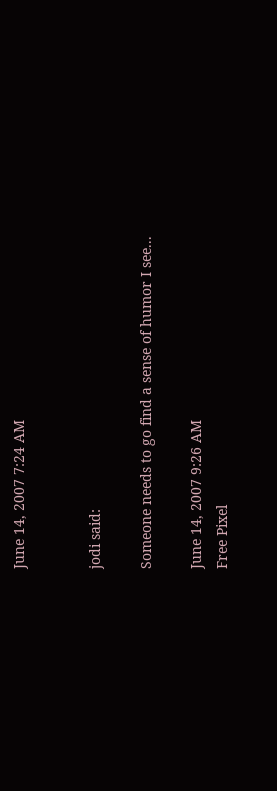June 14, 2007 7:24 AM


jodi said:

Someone needs to go find a sense of humor I see...

June 14, 2007 9:26 AM
Free Pixel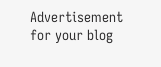Advertisement for your blog